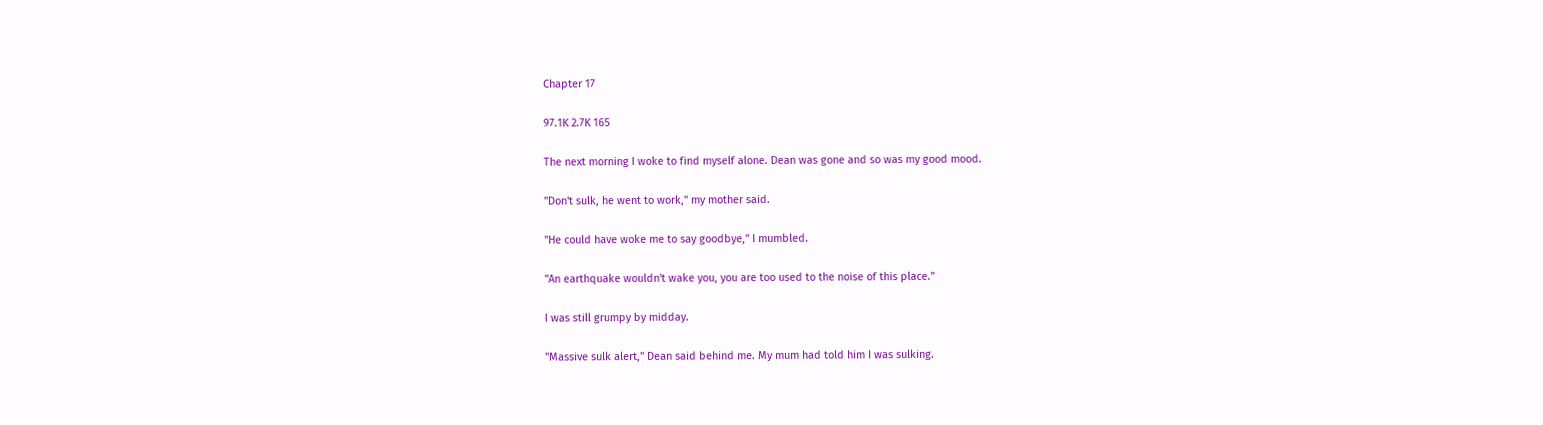Chapter 17

97.1K 2.7K 165

The next morning I woke to find myself alone. Dean was gone and so was my good mood.

"Don't sulk, he went to work," my mother said.

"He could have woke me to say goodbye," I mumbled.

"An earthquake wouldn't wake you, you are too used to the noise of this place."

I was still grumpy by midday.

"Massive sulk alert," Dean said behind me. My mum had told him I was sulking.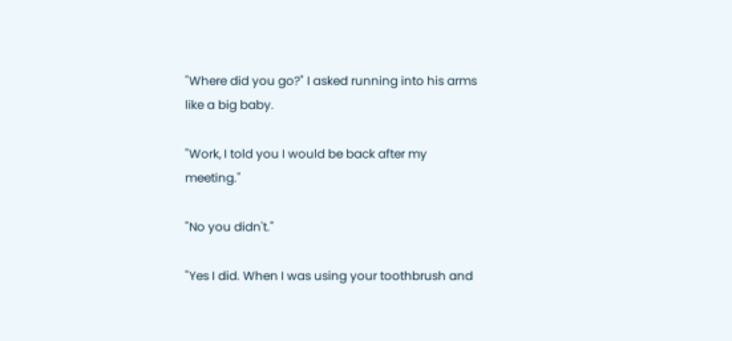"Where did you go?" I asked running into his arms like a big baby.

"Work, I told you I would be back after my meeting."

"No you didn't."

"Yes I did. When I was using your toothbrush and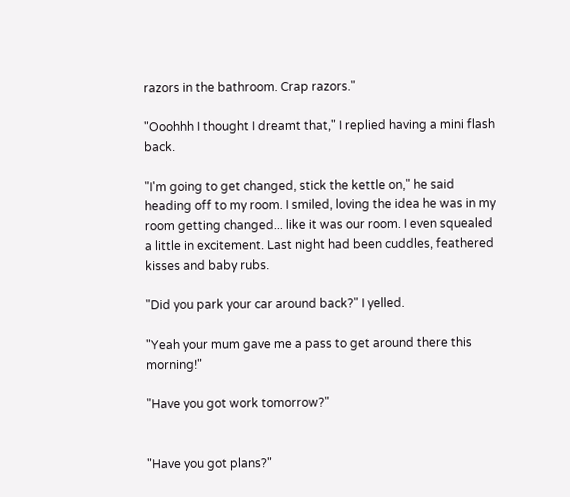razors in the bathroom. Crap razors."

"Ooohhh I thought I dreamt that," I replied having a mini flash back.

"I'm going to get changed, stick the kettle on," he said heading off to my room. I smiled, loving the idea he was in my room getting changed... like it was our room. I even squealed a little in excitement. Last night had been cuddles, feathered kisses and baby rubs.

"Did you park your car around back?" I yelled.

"Yeah your mum gave me a pass to get around there this morning!"

"Have you got work tomorrow?"


"Have you got plans?"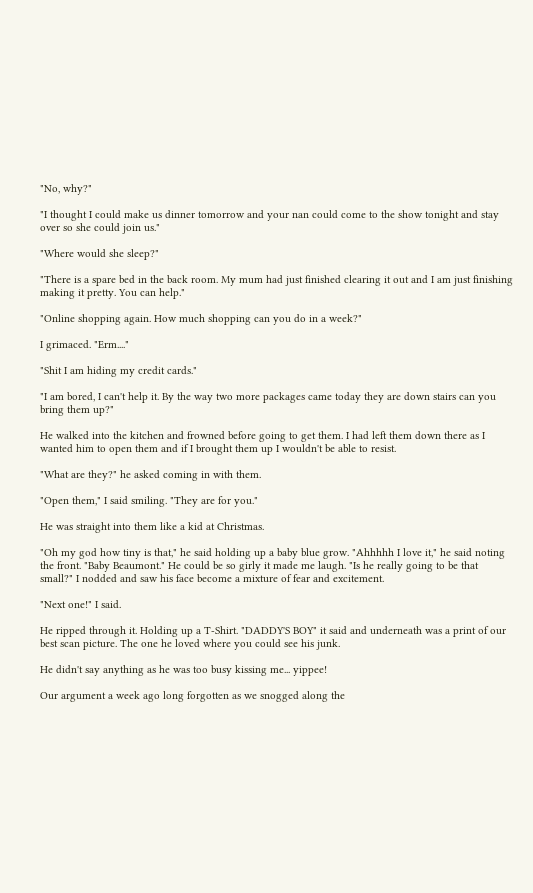"No, why?"

"I thought I could make us dinner tomorrow and your nan could come to the show tonight and stay over so she could join us."

"Where would she sleep?"

"There is a spare bed in the back room. My mum had just finished clearing it out and I am just finishing making it pretty. You can help."

"Online shopping again. How much shopping can you do in a week?"

I grimaced. "Erm...."

"Shit I am hiding my credit cards."

"I am bored, I can't help it. By the way two more packages came today they are down stairs can you bring them up?"

He walked into the kitchen and frowned before going to get them. I had left them down there as I wanted him to open them and if I brought them up I wouldn't be able to resist.

"What are they?" he asked coming in with them.

"Open them," I said smiling. "They are for you."

He was straight into them like a kid at Christmas.

"Oh my god how tiny is that," he said holding up a baby blue grow. "Ahhhhh I love it," he said noting the front. "Baby Beaumont." He could be so girly it made me laugh. "Is he really going to be that small?" I nodded and saw his face become a mixture of fear and excitement.

"Next one!" I said.

He ripped through it. Holding up a T-Shirt. "DADDY'S BOY" it said and underneath was a print of our best scan picture. The one he loved where you could see his junk.

He didn't say anything as he was too busy kissing me... yippee!

Our argument a week ago long forgotten as we snogged along the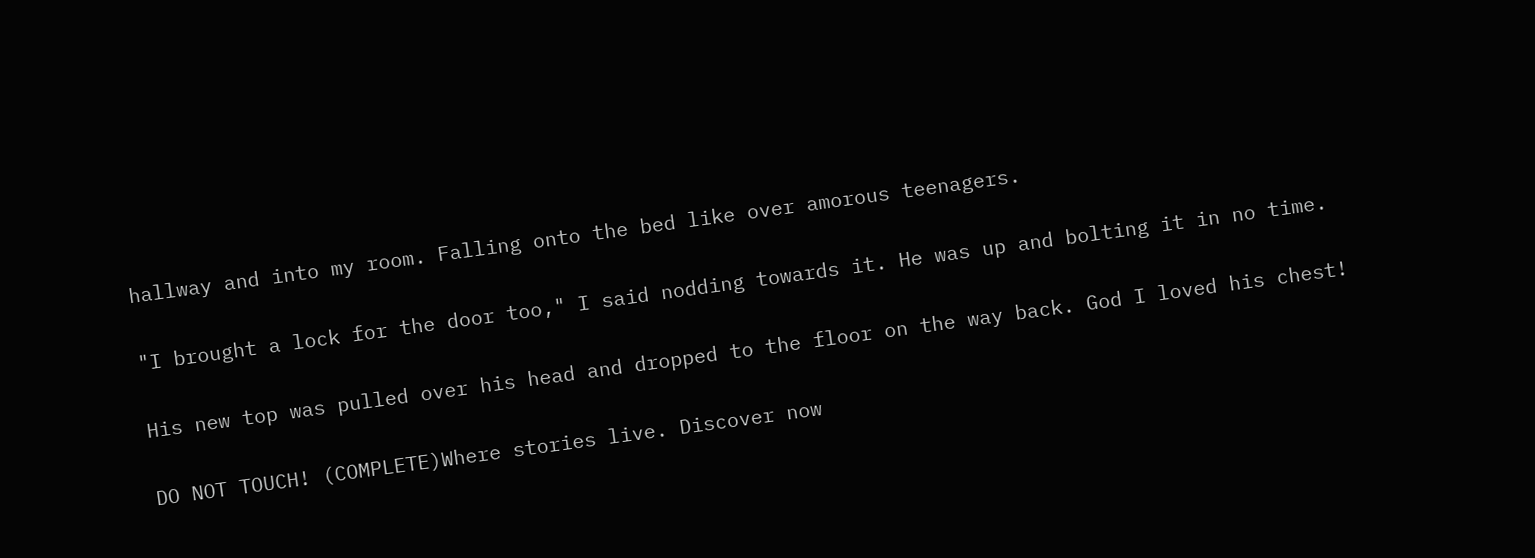hallway and into my room. Falling onto the bed like over amorous teenagers.

"I brought a lock for the door too," I said nodding towards it. He was up and bolting it in no time.

His new top was pulled over his head and dropped to the floor on the way back. God I loved his chest!

DO NOT TOUCH! (COMPLETE)Where stories live. Discover now